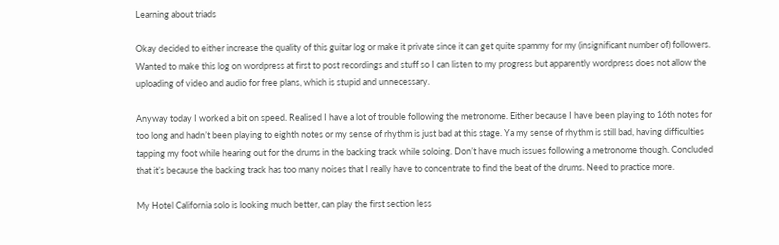Learning about triads

Okay decided to either increase the quality of this guitar log or make it private since it can get quite spammy for my (insignificant number of) followers. Wanted to make this log on wordpress at first to post recordings and stuff so I can listen to my progress but apparently wordpress does not allow the uploading of video and audio for free plans, which is stupid and unnecessary.

Anyway today I worked a bit on speed. Realised I have a lot of trouble following the metronome. Either because I have been playing to 16th notes for too long and hadn’t been playing to eighth notes or my sense of rhythm is just bad at this stage. Ya my sense of rhythm is still bad, having difficulties tapping my foot while hearing out for the drums in the backing track while soloing. Don’t have much issues following a metronome though. Concluded that it’s because the backing track has too many noises that I really have to concentrate to find the beat of the drums. Need to practice more.

My Hotel California solo is looking much better, can play the first section less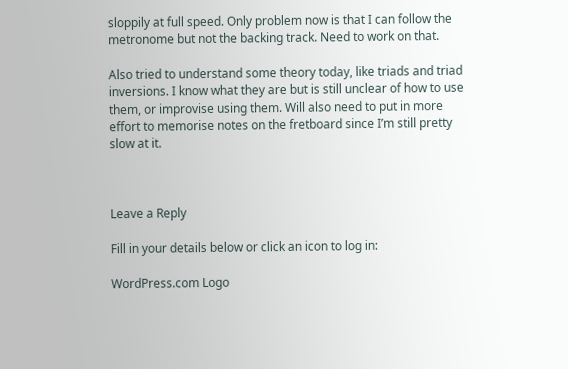sloppily at full speed. Only problem now is that I can follow the metronome but not the backing track. Need to work on that.

Also tried to understand some theory today, like triads and triad inversions. I know what they are but is still unclear of how to use them, or improvise using them. Will also need to put in more effort to memorise notes on the fretboard since I’m still pretty slow at it.



Leave a Reply

Fill in your details below or click an icon to log in:

WordPress.com Logo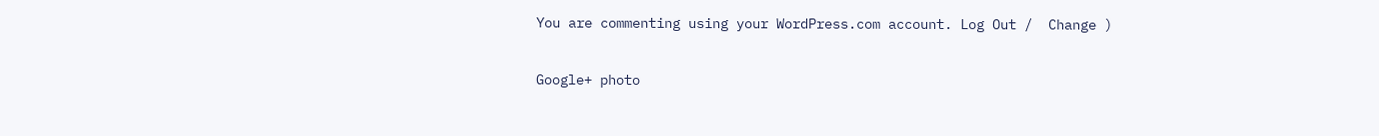You are commenting using your WordPress.com account. Log Out /  Change )

Google+ photo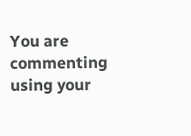You are commenting using your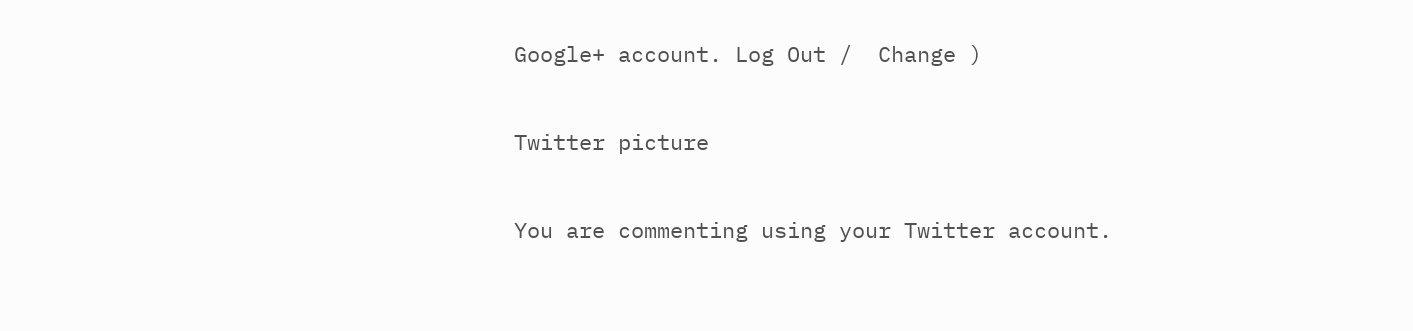Google+ account. Log Out /  Change )

Twitter picture

You are commenting using your Twitter account.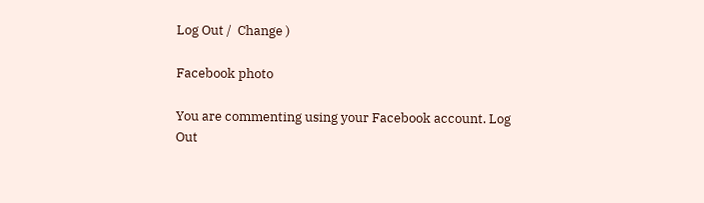Log Out /  Change )

Facebook photo

You are commenting using your Facebook account. Log Out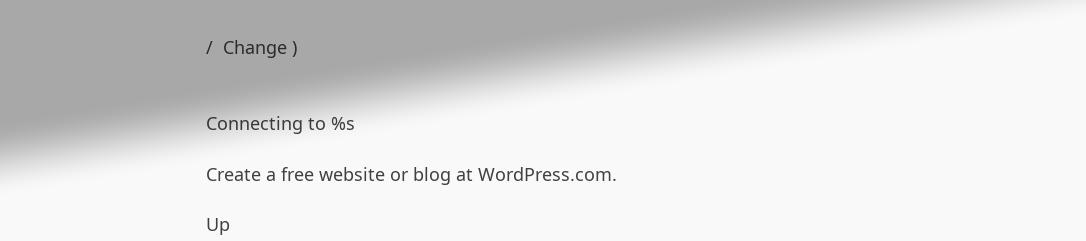/  Change )


Connecting to %s

Create a free website or blog at WordPress.com.

Up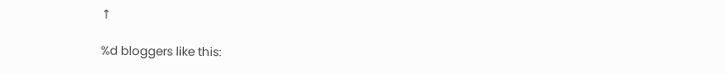↑

%d bloggers like this: